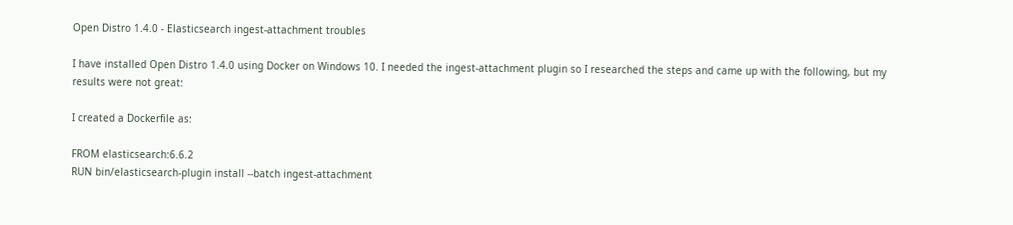Open Distro 1.4.0 - Elasticsearch ingest-attachment troubles

I have installed Open Distro 1.4.0 using Docker on Windows 10. I needed the ingest-attachment plugin so I researched the steps and came up with the following, but my results were not great:

I created a Dockerfile as:

FROM elasticsearch:6.6.2
RUN bin/elasticsearch-plugin install --batch ingest-attachment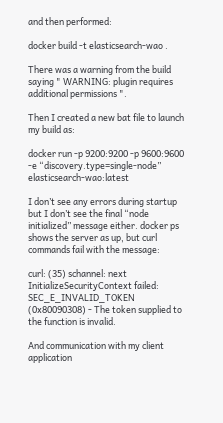and then performed:

docker build -t elasticsearch-wao .

There was a warning from the build saying " WARNING: plugin requires additional permissions ".

Then I created a new bat file to launch my build as:

docker run -p 9200:9200 -p 9600:9600 -e “discovery.type=single-node” elasticsearch-wao:latest

I don’t see any errors during startup but I don’t see the final “node initialized” message either. docker ps shows the server as up, but curl commands fail with the message:

curl: (35) schannel: next InitializeSecurityContext failed: SEC_E_INVALID_TOKEN (0x80090308) - The token supplied to the function is invalid.

And communication with my client application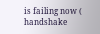is failing now ( handshake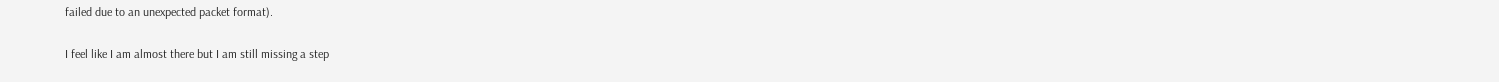failed due to an unexpected packet format).

I feel like I am almost there but I am still missing a step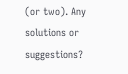(or two). Any solutions or suggestions?